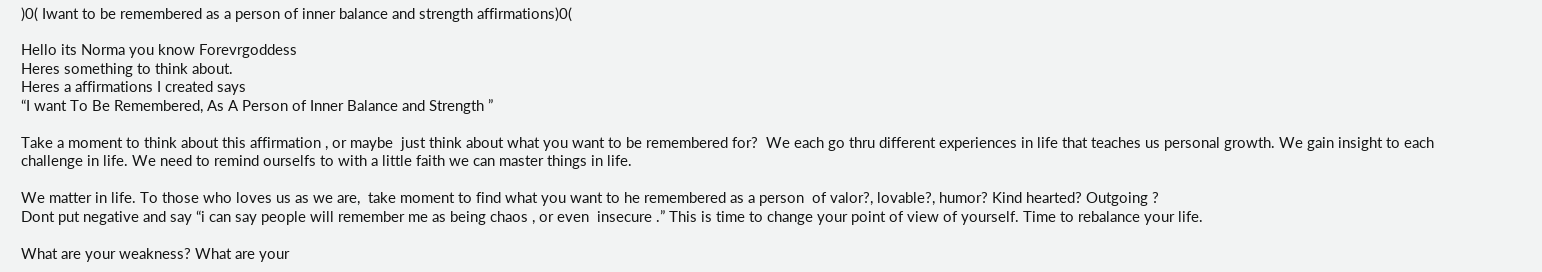)0( Iwant to be remembered as a person of inner balance and strength affirmations)0(

Hello its Norma you know Forevrgoddess
Heres something to think about.
Heres a affirmations I created says
“I want To Be Remembered, As A Person of Inner Balance and Strength ”

Take a moment to think about this affirmation , or maybe  just think about what you want to be remembered for?  We each go thru different experiences in life that teaches us personal growth. We gain insight to each challenge in life. We need to remind ourselfs to with a little faith we can master things in life.

We matter in life. To those who loves us as we are,  take moment to find what you want to he remembered as a person  of valor?, lovable?, humor? Kind hearted? Outgoing ?
Dont put negative and say “i can say people will remember me as being chaos , or even  insecure .” This is time to change your point of view of yourself. Time to rebalance your life.

What are your weakness? What are your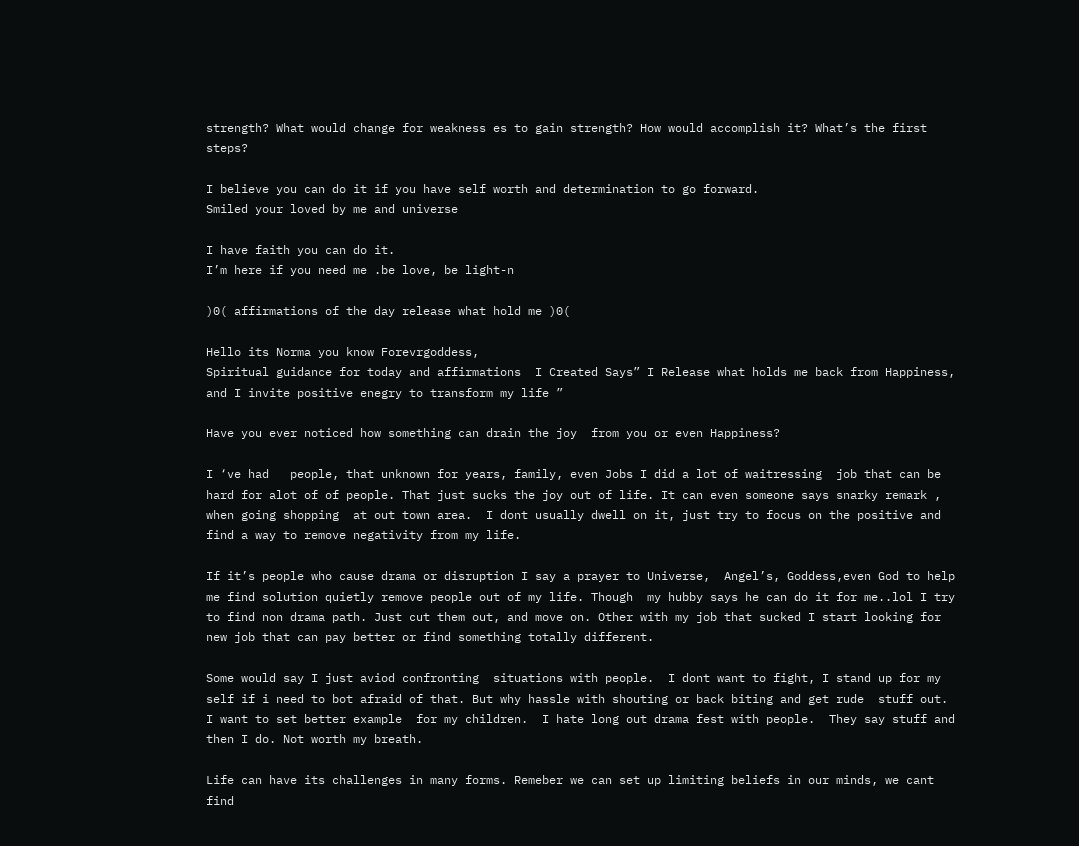strength? What would change for weakness es to gain strength? How would accomplish it? What’s the first steps?

I believe you can do it if you have self worth and determination to go forward.
Smiled your loved by me and universe

I have faith you can do it.
I’m here if you need me .be love, be light-n

)0( affirmations of the day release what hold me )0(

Hello its Norma you know Forevrgoddess,
Spiritual guidance for today and affirmations  I Created Says” I Release what holds me back from Happiness, and I invite positive enegry to transform my life ”

Have you ever noticed how something can drain the joy  from you or even Happiness?

I ‘ve had   people, that unknown for years, family, even Jobs I did a lot of waitressing  job that can be hard for alot of of people. That just sucks the joy out of life. It can even someone says snarky remark , when going shopping  at out town area.  I dont usually dwell on it, just try to focus on the positive and find a way to remove negativity from my life.

If it’s people who cause drama or disruption I say a prayer to Universe,  Angel’s, Goddess,even God to help me find solution quietly remove people out of my life. Though  my hubby says he can do it for me..lol I try to find non drama path. Just cut them out, and move on. Other with my job that sucked I start looking for new job that can pay better or find something totally different.

Some would say I just aviod confronting  situations with people.  I dont want to fight, I stand up for my self if i need to bot afraid of that. But why hassle with shouting or back biting and get rude  stuff out. I want to set better example  for my children.  I hate long out drama fest with people.  They say stuff and then I do. Not worth my breath.

Life can have its challenges in many forms. Remeber we can set up limiting beliefs in our minds, we cant find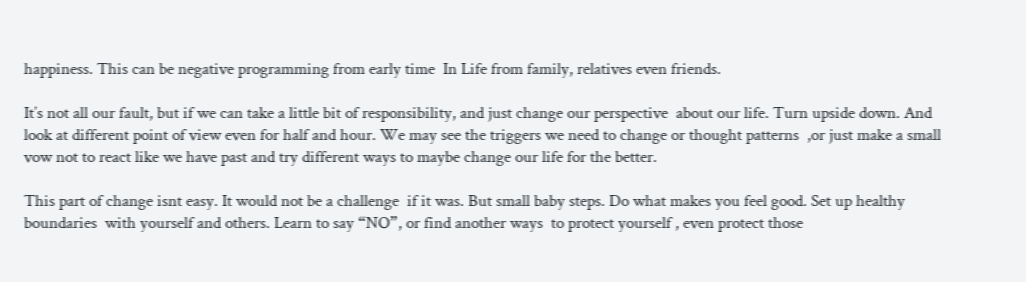happiness. This can be negative programming from early time  In Life from family, relatives even friends.

It’s not all our fault, but if we can take a little bit of responsibility, and just change our perspective  about our life. Turn upside down. And look at different point of view even for half and hour. We may see the triggers we need to change or thought patterns  ,or just make a small vow not to react like we have past and try different ways to maybe change our life for the better.

This part of change isnt easy. It would not be a challenge  if it was. But small baby steps. Do what makes you feel good. Set up healthy boundaries  with yourself and others. Learn to say “NO”, or find another ways  to protect yourself , even protect those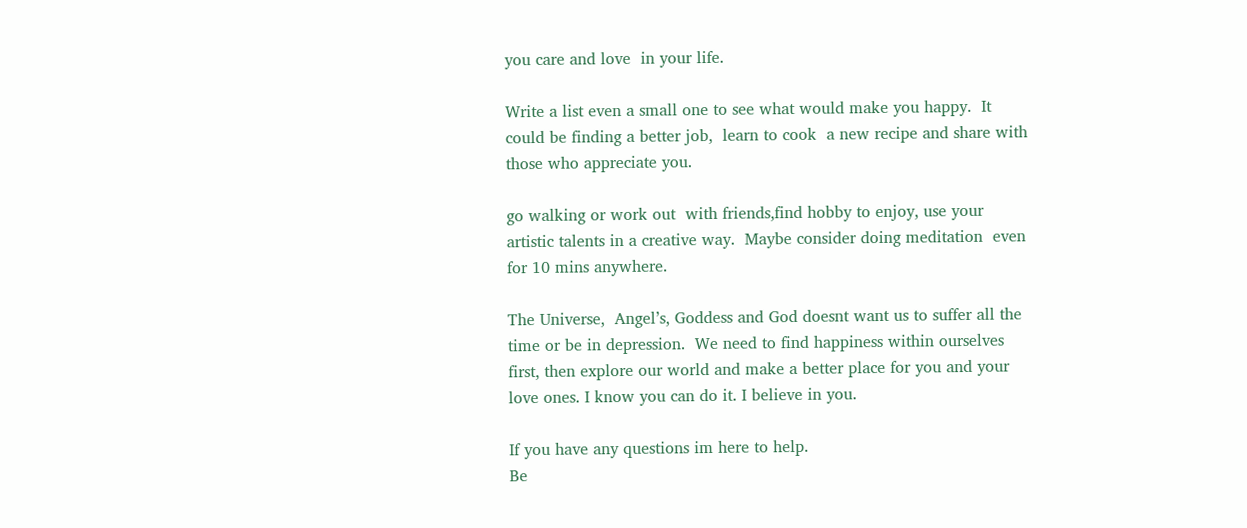you care and love  in your life.

Write a list even a small one to see what would make you happy.  It could be finding a better job,  learn to cook  a new recipe and share with those who appreciate you.

go walking or work out  with friends,find hobby to enjoy, use your artistic talents in a creative way.  Maybe consider doing meditation  even for 10 mins anywhere.

The Universe,  Angel’s, Goddess and God doesnt want us to suffer all the time or be in depression.  We need to find happiness within ourselves first, then explore our world and make a better place for you and your love ones. I know you can do it. I believe in you.

If you have any questions im here to help.
Be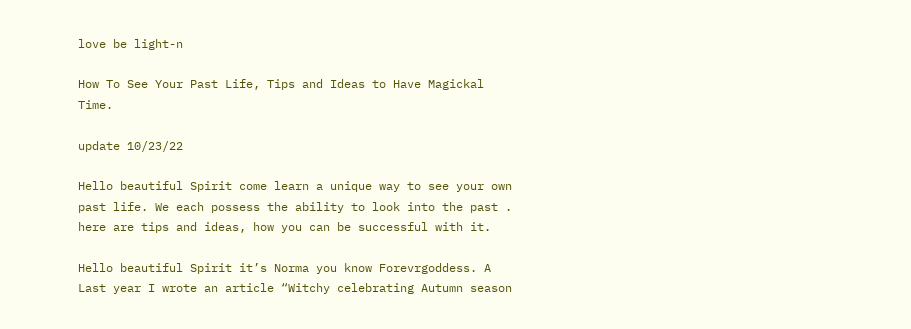love be light-n

How To See Your Past Life, Tips and Ideas to Have Magickal Time.

update 10/23/22

Hello beautiful Spirit come learn a unique way to see your own past life. We each possess the ability to look into the past . here are tips and ideas, how you can be successful with it.

Hello beautiful Spirit it’s Norma you know Forevrgoddess. A Last year I wrote an article “Witchy celebrating Autumn season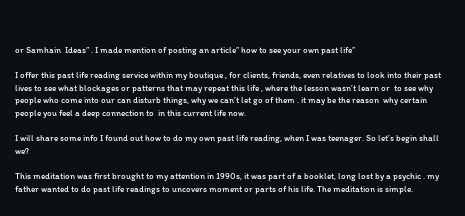or Samhain  Ideas” . I made mention of posting an article” how to see your own past life”

I offer this past life reading service within my boutique , for clients, friends, even relatives to look into their past lives to see what blockages or patterns that may repeat this life , where the lesson wasn’t learn or  to see why people who come into our can disturb things, why we can’t let go of them . it may be the reason  why certain people you feel a deep connection to  in this current life now.

I will share some info I found out how to do my own past life reading, when I was teenager. So let’s begin shall we?

This meditation was first brought to my attention in 1990s, it was part of a booklet, long lost by a psychic . my father wanted to do past life readings to uncovers moment or parts of his life. The meditation is simple.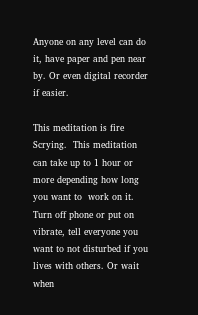Anyone on any level can do it, have paper and pen near by. Or even digital recorder if easier.

This meditation is fire Scrying.  This meditation can take up to 1 hour or more depending how long you want to  work on it. Turn off phone or put on vibrate, tell everyone you want to not disturbed if you lives with others. Or wait when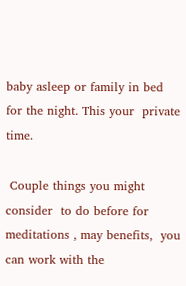baby asleep or family in bed for the night. This your  private time.

 Couple things you might consider  to do before for  meditations , may benefits,  you can work with the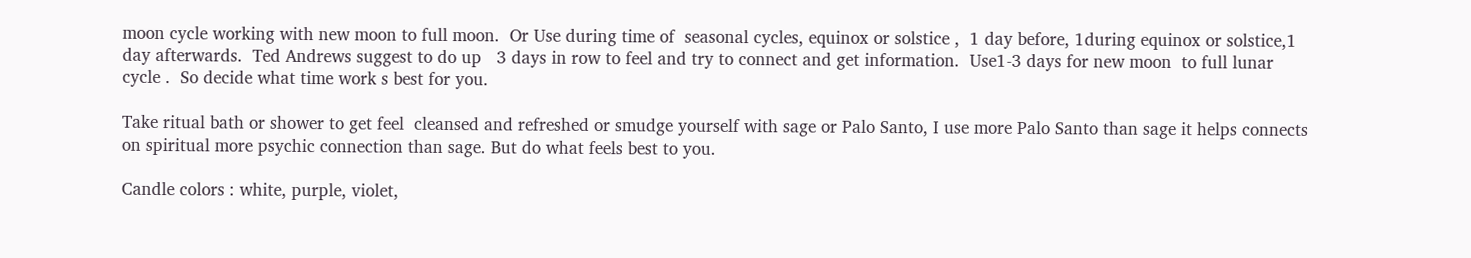moon cycle working with new moon to full moon.  Or Use during time of  seasonal cycles, equinox or solstice ,  1 day before, 1during equinox or solstice,1 day afterwards.  Ted Andrews suggest to do up   3 days in row to feel and try to connect and get information.  Use1-3 days for new moon  to full lunar cycle .  So decide what time work s best for you.

Take ritual bath or shower to get feel  cleansed and refreshed or smudge yourself with sage or Palo Santo, I use more Palo Santo than sage it helps connects on spiritual more psychic connection than sage. But do what feels best to you.

Candle colors : white, purple, violet,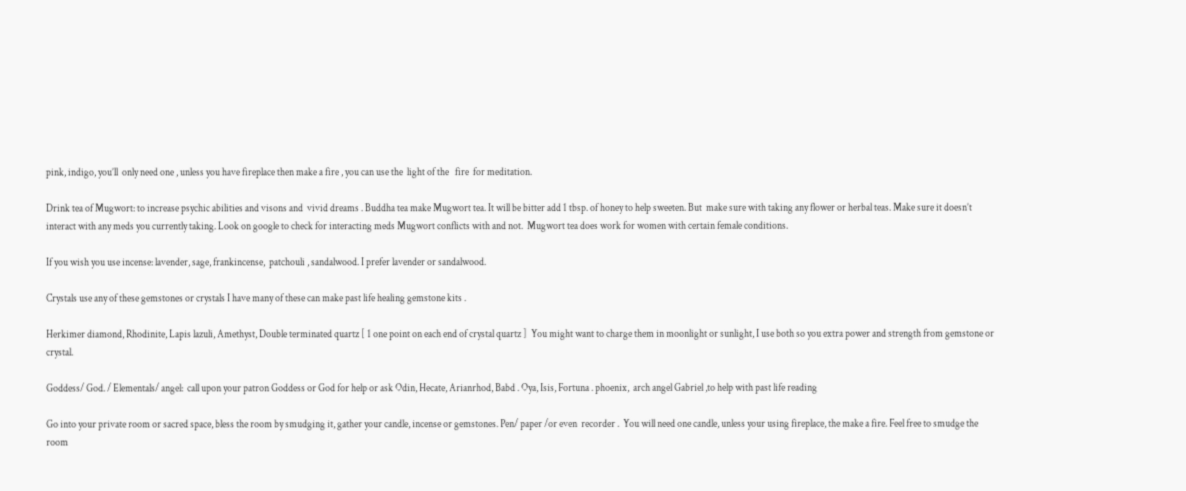pink, indigo, you’ll  only need one , unless you have fireplace then make a fire , you can use the  light of the   fire  for meditation.

Drink tea of Mugwort: to increase psychic abilities and visons and  vivid dreams . Buddha tea make Mugwort tea. It will be bitter add 1 tbsp. of honey to help sweeten. But  make sure with taking any flower or herbal teas. Make sure it doesn’t interact with any meds you currently taking. Look on google to check for interacting meds Mugwort conflicts with and not.  Mugwort tea does work for women with certain female conditions.

If you wish you use incense: lavender, sage, frankincense,  patchouli , sandalwood. I prefer lavender or sandalwood.

Crystals use any of these gemstones or crystals I have many of these can make past life healing gemstone kits .

Herkimer diamond, Rhodinite, Lapis lazuli, Amethyst, Double terminated quartz [ 1 one point on each end of crystal quartz ]  You might want to charge them in moonlight or sunlight, I use both so you extra power and strength from gemstone or crystal.

Goddess/ God. / Elementals/ angel:  call upon your patron Goddess or God for help or ask Odin, Hecate, Arianrhod, Babd . Oya, Isis, Fortuna . phoenix,  arch angel Gabriel ,to help with past life reading

Go into your private room or sacred space, bless the room by smudging it, gather your candle, incense or gemstones. Pen/ paper /or even  recorder .  You will need one candle, unless your using fireplace, the make a fire. Feel free to smudge the room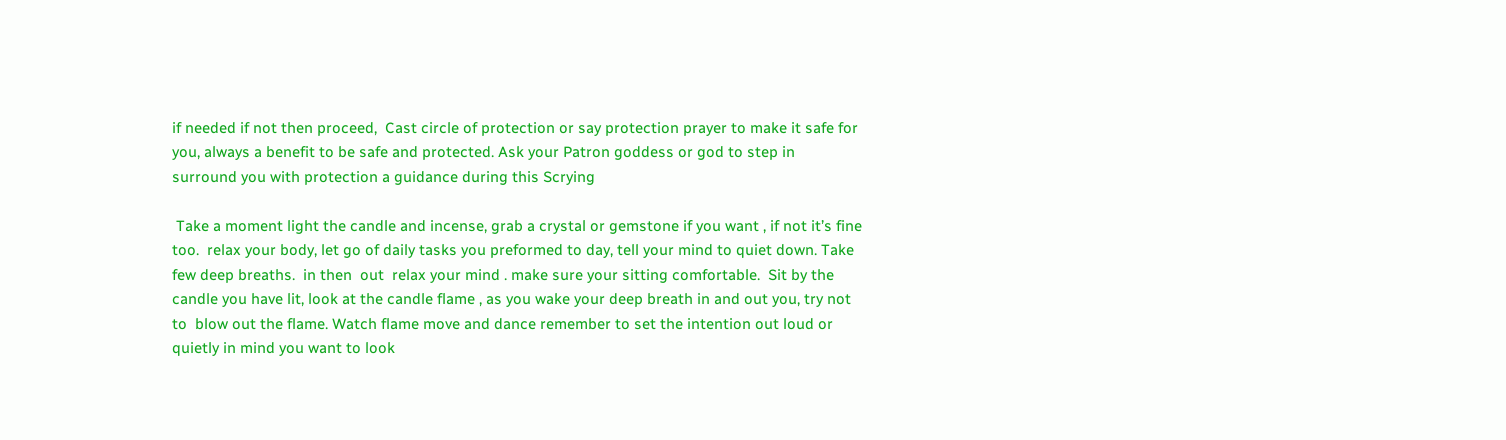if needed if not then proceed,  Cast circle of protection or say protection prayer to make it safe for you, always a benefit to be safe and protected. Ask your Patron goddess or god to step in surround you with protection a guidance during this Scrying

 Take a moment light the candle and incense, grab a crystal or gemstone if you want , if not it’s fine too.  relax your body, let go of daily tasks you preformed to day, tell your mind to quiet down. Take few deep breaths.  in then  out  relax your mind . make sure your sitting comfortable.  Sit by the candle you have lit, look at the candle flame , as you wake your deep breath in and out you, try not  to  blow out the flame. Watch flame move and dance remember to set the intention out loud or quietly in mind you want to look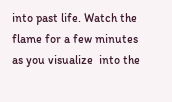into past life. Watch the flame for a few minutes as you visualize  into the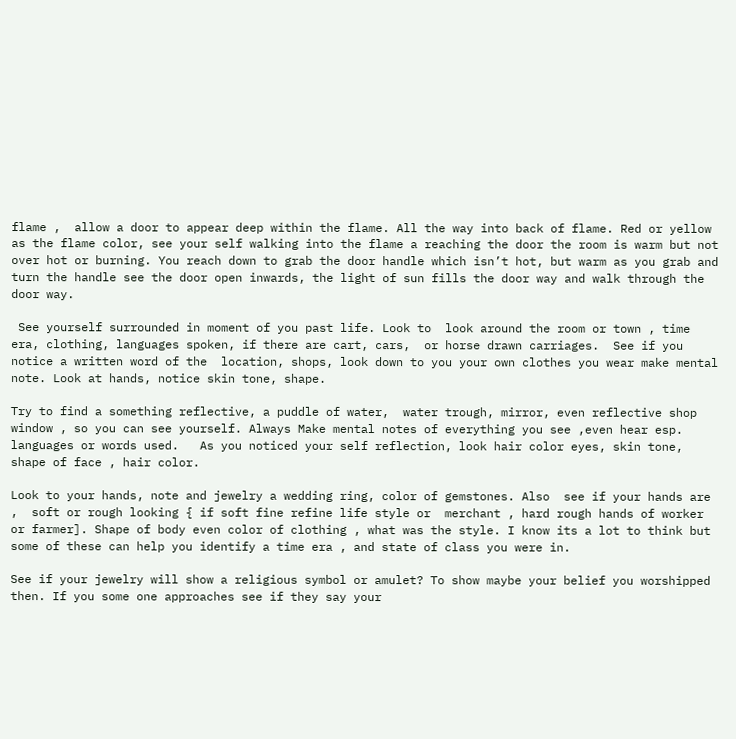flame ,  allow a door to appear deep within the flame. All the way into back of flame. Red or yellow as the flame color, see your self walking into the flame a reaching the door the room is warm but not over hot or burning. You reach down to grab the door handle which isn’t hot, but warm as you grab and turn the handle see the door open inwards, the light of sun fills the door way and walk through the door way.

 See yourself surrounded in moment of you past life. Look to  look around the room or town , time era, clothing, languages spoken, if there are cart, cars,  or horse drawn carriages.  See if you notice a written word of the  location, shops, look down to you your own clothes you wear make mental note. Look at hands, notice skin tone, shape.

Try to find a something reflective, a puddle of water,  water trough, mirror, even reflective shop window , so you can see yourself. Always Make mental notes of everything you see ,even hear esp. languages or words used.   As you noticed your self reflection, look hair color eyes, skin tone, shape of face , hair color.

Look to your hands, note and jewelry a wedding ring, color of gemstones. Also  see if your hands are ,  soft or rough looking { if soft fine refine life style or  merchant , hard rough hands of worker or farmer]. Shape of body even color of clothing , what was the style. I know its a lot to think but some of these can help you identify a time era , and state of class you were in.

See if your jewelry will show a religious symbol or amulet? To show maybe your belief you worshipped then. If you some one approaches see if they say your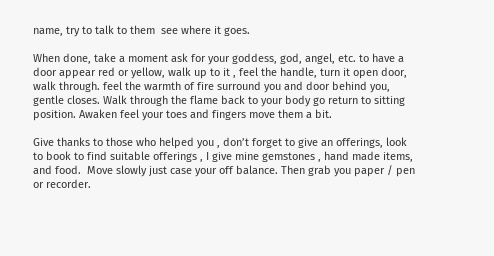name, try to talk to them  see where it goes.

When done, take a moment ask for your goddess, god, angel, etc. to have a door appear red or yellow, walk up to it , feel the handle, turn it open door, walk through. feel the warmth of fire surround you and door behind you, gentle closes. Walk through the flame back to your body go return to sitting position. Awaken feel your toes and fingers move them a bit.

Give thanks to those who helped you , don’t forget to give an offerings, look to book to find suitable offerings , I give mine gemstones , hand made items, and food.  Move slowly just case your off balance. Then grab you paper / pen or recorder.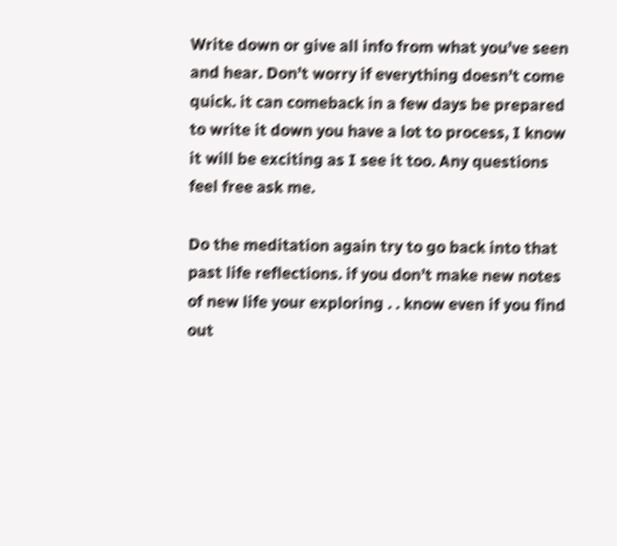Write down or give all info from what you’ve seen and hear. Don’t worry if everything doesn’t come quick. it can comeback in a few days be prepared to write it down you have a lot to process, I know it will be exciting as I see it too. Any questions feel free ask me.

Do the meditation again try to go back into that past life reflections. if you don’t make new notes of new life your exploring . . know even if you find out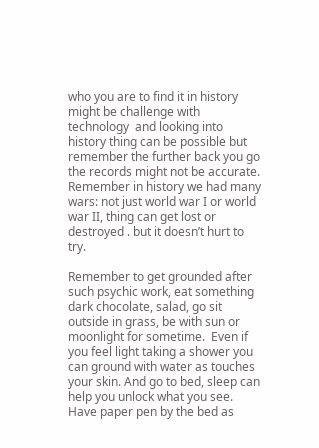who you are to find it in history might be challenge with technology  and looking into history thing can be possible but remember the further back you go the records might not be accurate. Remember in history we had many wars: not just world war I or world war II, thing can get lost or destroyed . but it doesn’t hurt to try.

Remember to get grounded after such psychic work, eat something dark chocolate, salad, go sit outside in grass, be with sun or moonlight for sometime.  Even if you feel light taking a shower you can ground with water as touches your skin. And go to bed, sleep can help you unlock what you see. Have paper pen by the bed as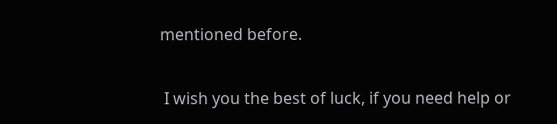mentioned before.

 I wish you the best of luck, if you need help or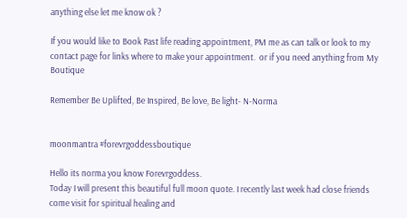anything else let me know ok ?

If you would like to Book Past life reading appointment, PM me as can talk or look to my contact page for links where to make your appointment.  or if you need anything from My Boutique

Remember Be Uplifted, Be Inspired, Be love, Be light- N-Norma


moonmantra #forevrgoddessboutique

Hello its norma you know Forevrgoddess.
Today I will present this beautiful full moon quote. I recently last week had close friends come visit for spiritual healing and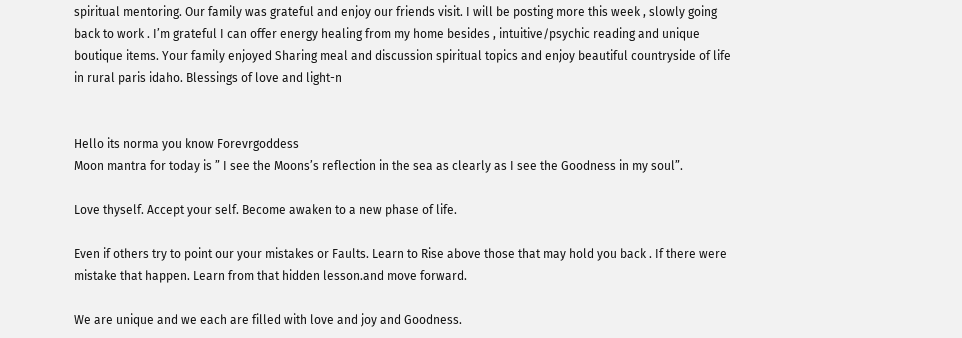spiritual mentoring. Our family was grateful and enjoy our friends visit. I will be posting more this week , slowly going back to work . I’m grateful I can offer energy healing from my home besides , intuitive/psychic reading and unique boutique items. Your family enjoyed Sharing meal and discussion spiritual topics and enjoy beautiful countryside of life in rural paris idaho. Blessings of love and light-n


Hello its norma you know Forevrgoddess
Moon mantra for today is ” I see the Moons’s reflection in the sea as clearly as I see the Goodness in my soul”.

Love thyself. Accept your self. Become awaken to a new phase of life.

Even if others try to point our your mistakes or Faults. Learn to Rise above those that may hold you back . If there were mistake that happen. Learn from that hidden lesson.and move forward.

We are unique and we each are filled with love and joy and Goodness.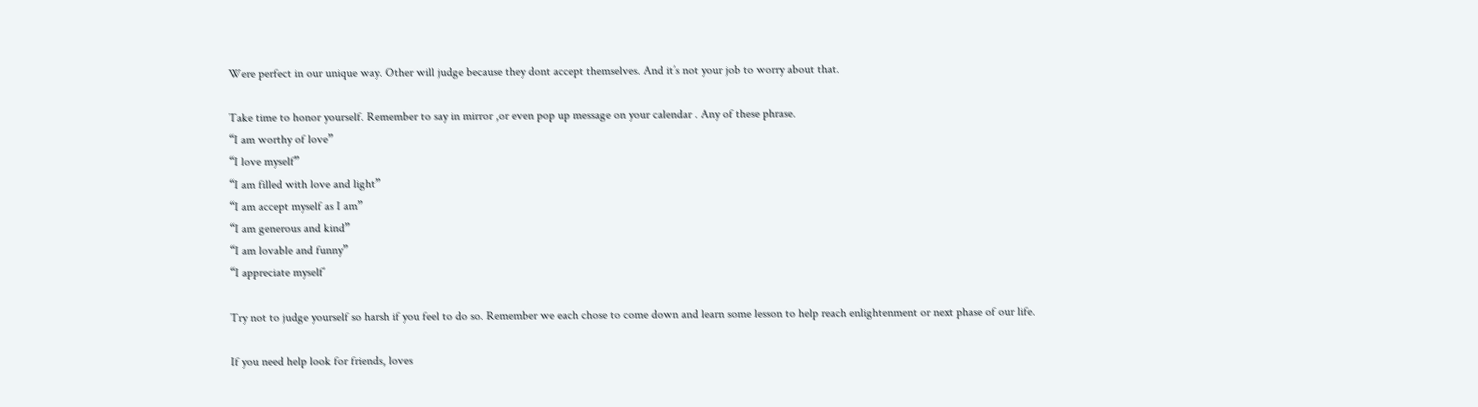Were perfect in our unique way. Other will judge because they dont accept themselves. And it’s not your job to worry about that.

Take time to honor yourself. Remember to say in mirror ,or even pop up message on your calendar . Any of these phrase.
“I am worthy of love”
“I love myself”
“I am filled with love and light”
“I am accept myself as I am”
“I am generous and kind”
“I am lovable and funny”
“I appreciate myself’

Try not to judge yourself so harsh if you feel to do so. Remember we each chose to come down and learn some lesson to help reach enlightenment or next phase of our life.

If you need help look for friends, loves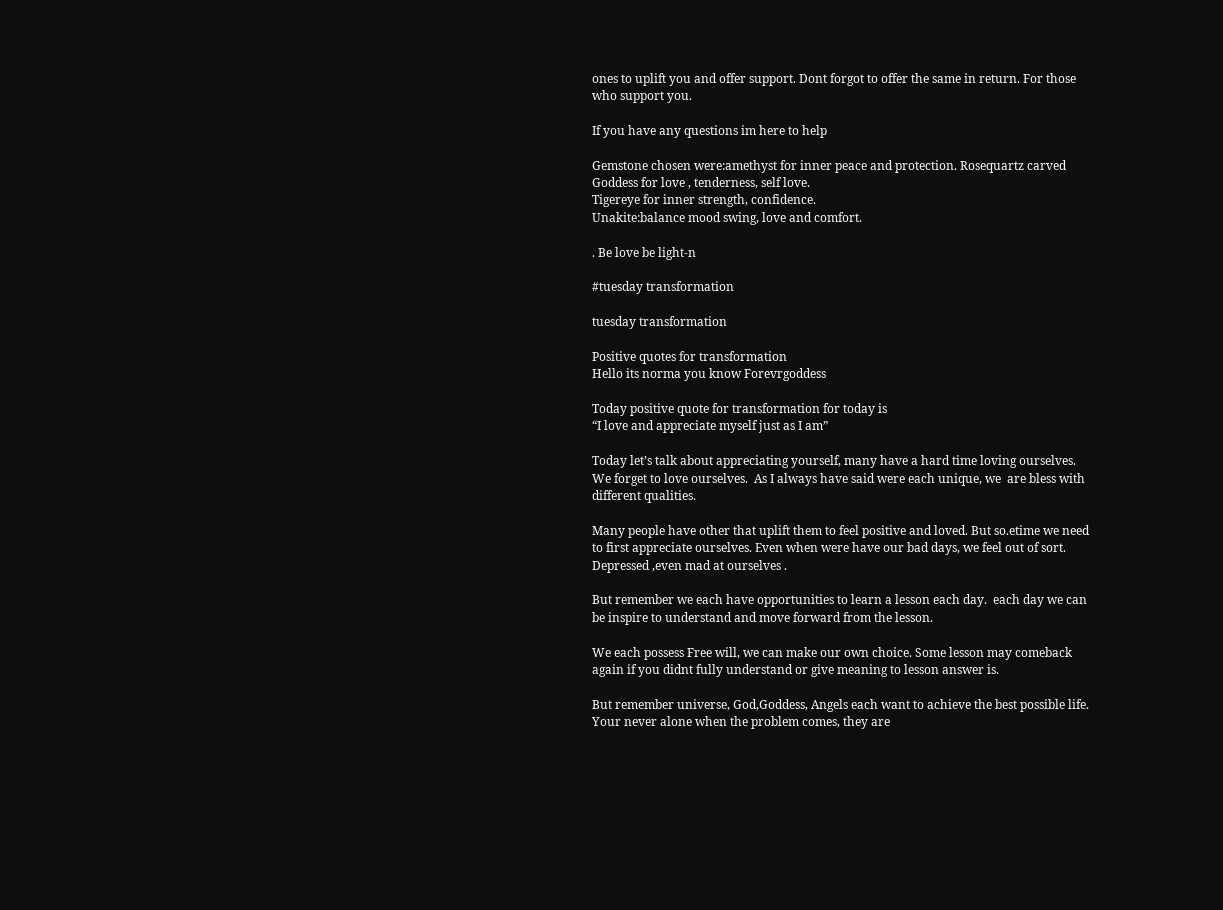ones to uplift you and offer support. Dont forgot to offer the same in return. For those who support you.

If you have any questions im here to help

Gemstone chosen were:amethyst for inner peace and protection. Rosequartz carved Goddess for love , tenderness, self love.
Tigereye for inner strength, confidence.
Unakite:balance mood swing, love and comfort.

. Be love be light-n

#tuesday transformation

tuesday transformation

Positive quotes for transformation
Hello its norma you know Forevrgoddess

Today positive quote for transformation for today is
“I love and appreciate myself just as I am”

Today let’s talk about appreciating yourself, many have a hard time loving ourselves.  We forget to love ourselves.  As I always have said were each unique, we  are bless with different qualities.

Many people have other that uplift them to feel positive and loved. But so.etime we need to first appreciate ourselves. Even when were have our bad days, we feel out of sort. Depressed ,even mad at ourselves .

But remember we each have opportunities to learn a lesson each day.  each day we can be inspire to understand and move forward from the lesson.

We each possess Free will, we can make our own choice. Some lesson may comeback again if you didnt fully understand or give meaning to lesson answer is.

But remember universe, God,Goddess, Angels each want to achieve the best possible life. Your never alone when the problem comes, they are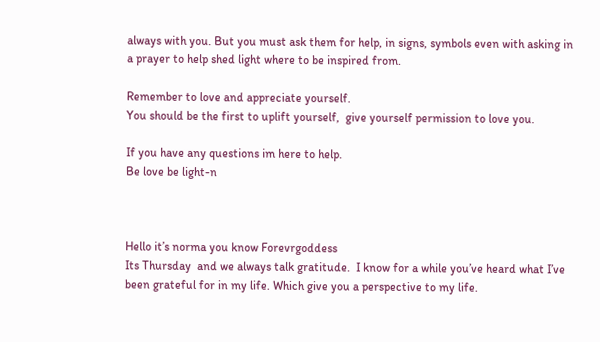always with you. But you must ask them for help, in signs, symbols even with asking in a prayer to help shed light where to be inspired from.

Remember to love and appreciate yourself.
You should be the first to uplift yourself,  give yourself permission to love you.

If you have any questions im here to help.
Be love be light-n



Hello it’s norma you know Forevrgoddess
Its Thursday  and we always talk gratitude.  I know for a while you’ve heard what I’ve been grateful for in my life. Which give you a perspective to my life.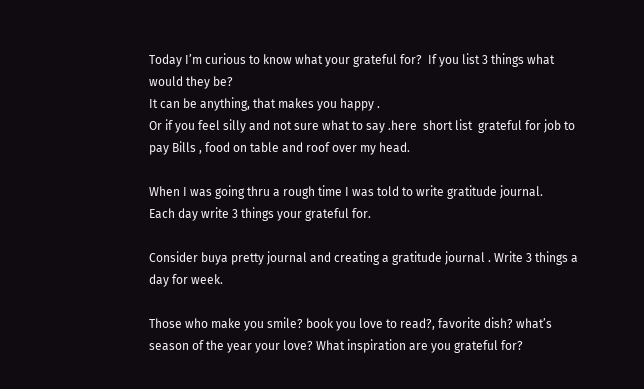Today I’m curious to know what your grateful for?  If you list 3 things what would they be?
It can be anything, that makes you happy .
Or if you feel silly and not sure what to say .here  short list  grateful for job to pay Bills , food on table and roof over my head.

When I was going thru a rough time I was told to write gratitude journal.
Each day write 3 things your grateful for.

Consider buya pretty journal and creating a gratitude journal . Write 3 things a day for week.

Those who make you smile? book you love to read?, favorite dish? what’s season of the year your love? What inspiration are you grateful for?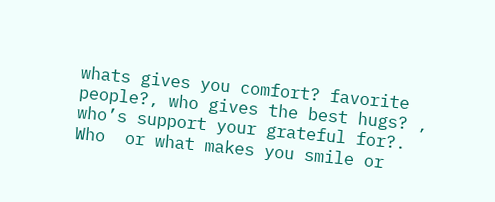whats gives you comfort? favorite people?, who gives the best hugs? , who’s support your grateful for?.  Who  or what makes you smile or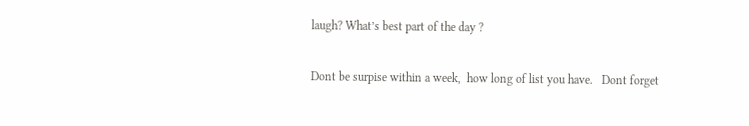laugh? What’s best part of the day ?

Dont be surpise within a week,  how long of list you have.   Dont forget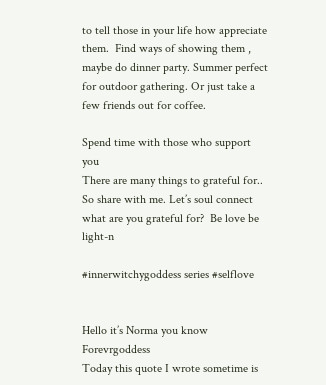to tell those in your life how appreciate them.  Find ways of showing them , maybe do dinner party. Summer perfect for outdoor gathering. Or just take a few friends out for coffee.

Spend time with those who support you
There are many things to grateful for..
So share with me. Let’s soul connect what are you grateful for?  Be love be light-n

#innerwitchygoddess series #selflove


Hello it’s Norma you know Forevrgoddess
Today this quote I wrote sometime is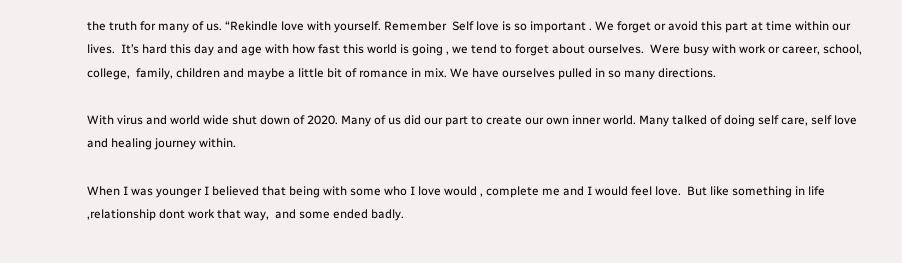the truth for many of us. “Rekindle love with yourself. Remember  Self love is so important . We forget or avoid this part at time within our lives.  It’s hard this day and age with how fast this world is going , we tend to forget about ourselves.  Were busy with work or career, school, college,  family, children and maybe a little bit of romance in mix. We have ourselves pulled in so many directions.

With virus and world wide shut down of 2020. Many of us did our part to create our own inner world. Many talked of doing self care, self love and healing journey within.

When I was younger I believed that being with some who I love would , complete me and I would feel love.  But like something in life ,relationship dont work that way,  and some ended badly.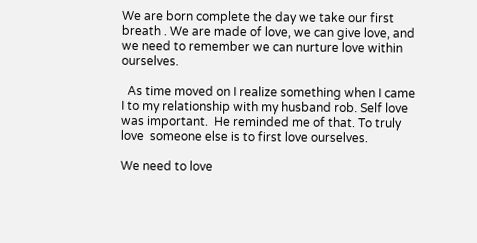We are born complete the day we take our first  breath . We are made of love, we can give love, and we need to remember we can nurture love within ourselves.

  As time moved on I realize something when I came I to my relationship with my husband rob. Self love was important.  He reminded me of that. To truly love  someone else is to first love ourselves.

We need to love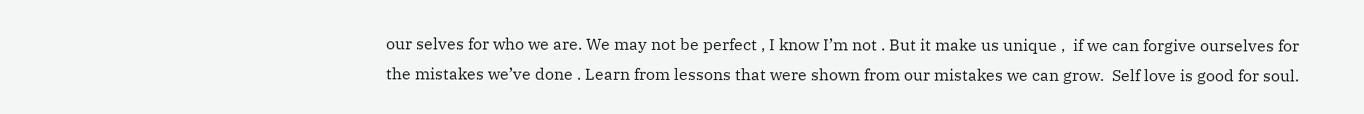our selves for who we are. We may not be perfect , I know I’m not . But it make us unique ,  if we can forgive ourselves for the mistakes we’ve done . Learn from lessons that were shown from our mistakes we can grow.  Self love is good for soul.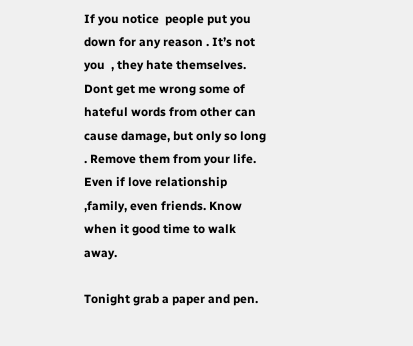If you notice  people put you down for any reason . It’s not you  , they hate themselves. Dont get me wrong some of hateful words from other can cause damage, but only so long . Remove them from your life. Even if love relationship ,family, even friends. Know when it good time to walk away.

Tonight grab a paper and pen.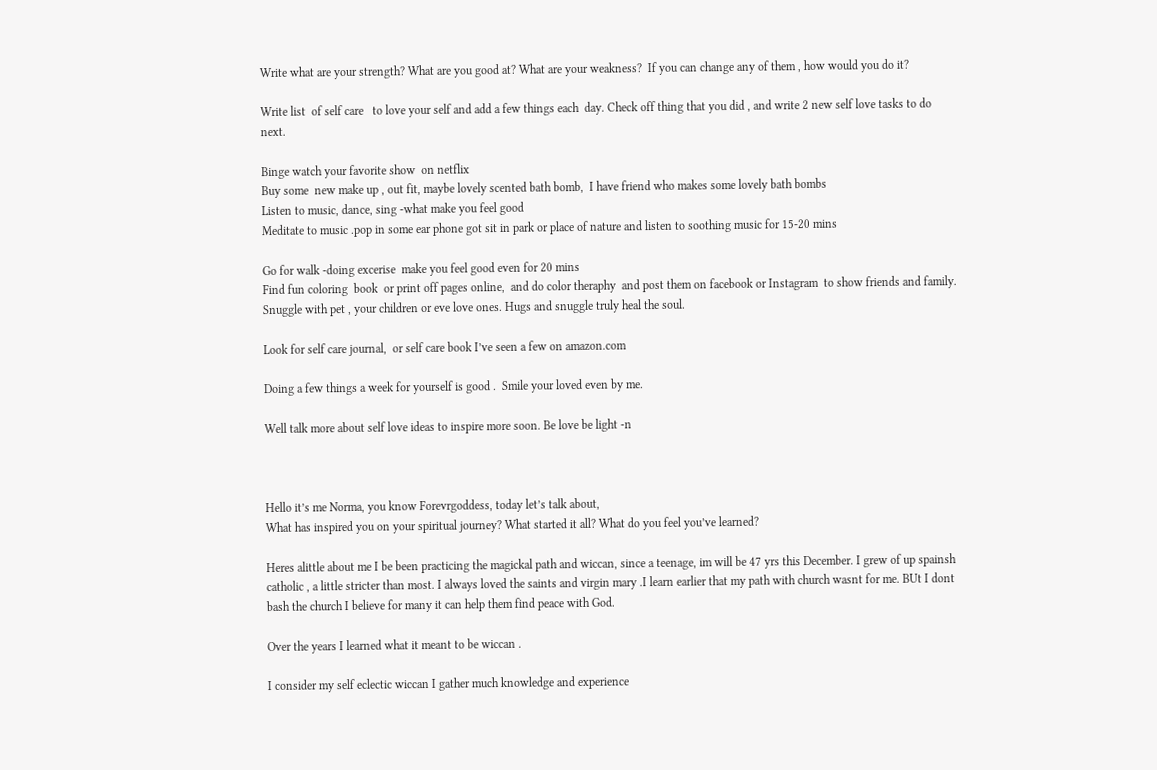Write what are your strength? What are you good at? What are your weakness?  If you can change any of them , how would you do it?

Write list  of self care   to love your self and add a few things each  day. Check off thing that you did , and write 2 new self love tasks to do next.

Binge watch your favorite show  on netflix
Buy some  new make up , out fit, maybe lovely scented bath bomb,  I have friend who makes some lovely bath bombs
Listen to music, dance, sing -what make you feel good
Meditate to music .pop in some ear phone got sit in park or place of nature and listen to soothing music for 15-20 mins

Go for walk -doing excerise  make you feel good even for 20 mins
Find fun coloring  book  or print off pages online,  and do color theraphy  and post them on facebook or Instagram  to show friends and family.
Snuggle with pet , your children or eve love ones. Hugs and snuggle truly heal the soul.

Look for self care journal,  or self care book I’ve seen a few on amazon.com

Doing a few things a week for yourself is good .  Smile your loved even by me.

Well talk more about self love ideas to inspire more soon. Be love be light -n



Hello it’s me Norma, you know Forevrgoddess, today let’s talk about,
What has inspired you on your spiritual journey? What started it all? What do you feel you’ve learned?

Heres alittle about me I be been practicing the magickal path and wiccan, since a teenage, im will be 47 yrs this December. I grew of up spainsh catholic , a little stricter than most. I always loved the saints and virgin mary .I learn earlier that my path with church wasnt for me. BUt I dont bash the church I believe for many it can help them find peace with God.

Over the years I learned what it meant to be wiccan .

I consider my self eclectic wiccan I gather much knowledge and experience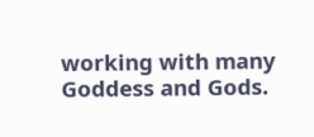working with many Goddess and Gods.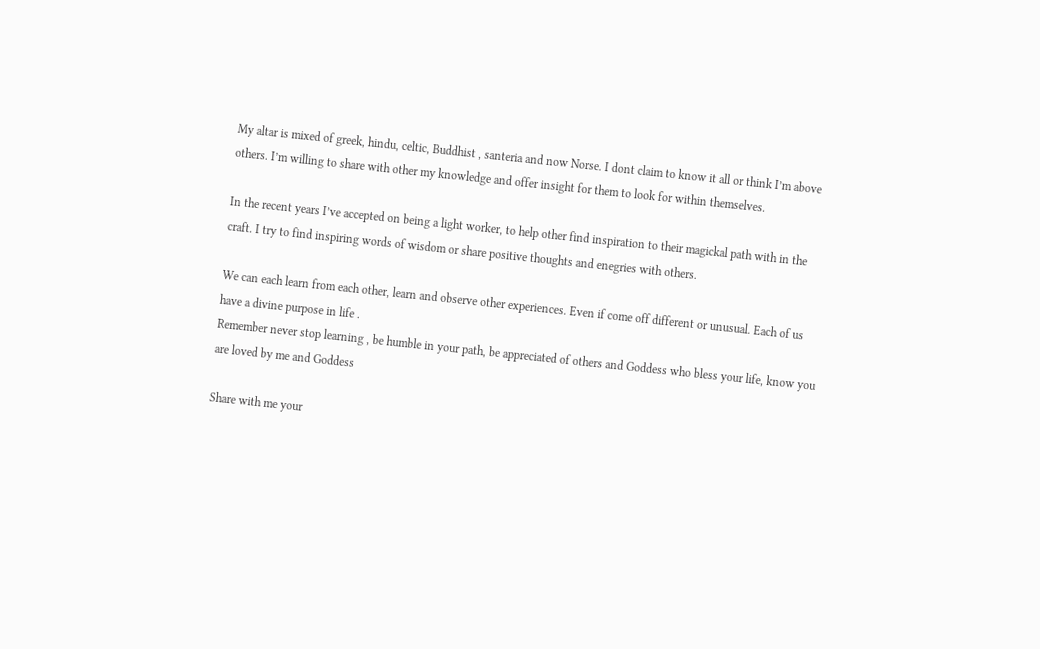My altar is mixed of greek, hindu, celtic, Buddhist , santeria and now Norse. I dont claim to know it all or think I’m above others. I’m willing to share with other my knowledge and offer insight for them to look for within themselves.

In the recent years I’ve accepted on being a light worker, to help other find inspiration to their magickal path with in the craft. I try to find inspiring words of wisdom or share positive thoughts and enegries with others.

We can each learn from each other, learn and observe other experiences. Even if come off different or unusual. Each of us have a divine purpose in life .
Remember never stop learning , be humble in your path, be appreciated of others and Goddess who bless your life, know you are loved by me and Goddess

Share with me your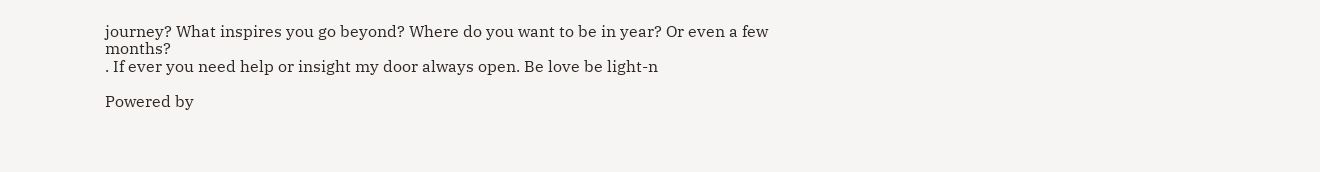journey? What inspires you go beyond? Where do you want to be in year? Or even a few months?
. If ever you need help or insight my door always open. Be love be light-n

Powered by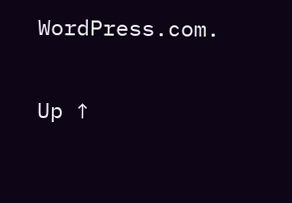WordPress.com.

Up ↑